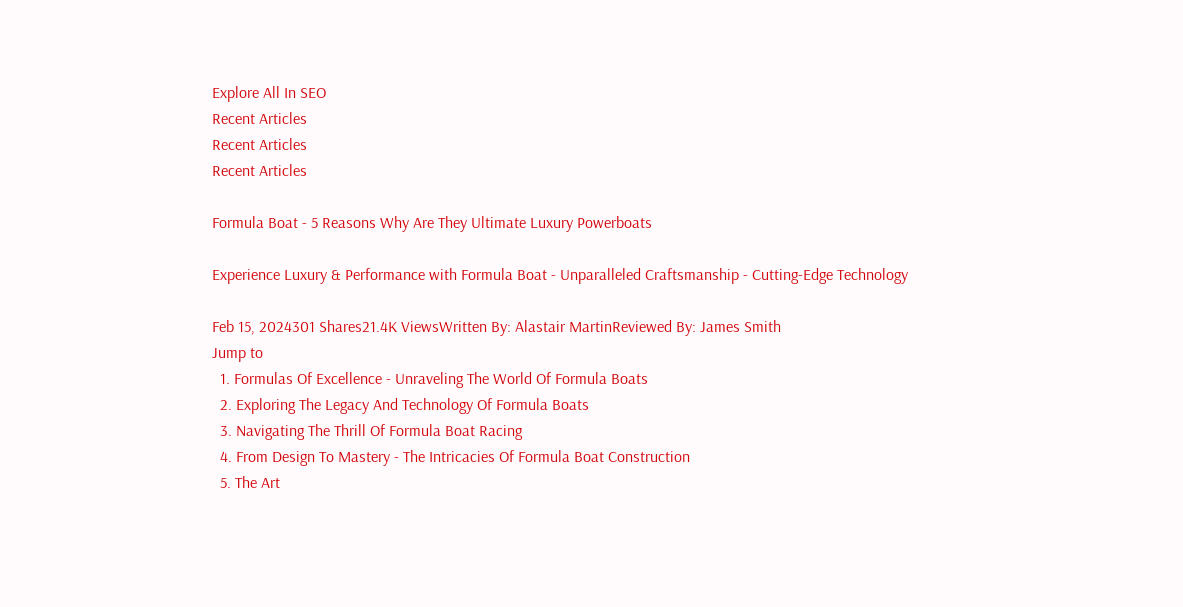Explore All In SEO
Recent Articles
Recent Articles
Recent Articles

Formula Boat - 5 Reasons Why Are They Ultimate Luxury Powerboats

Experience Luxury & Performance with Formula Boat - Unparalleled Craftsmanship - Cutting-Edge Technology

Feb 15, 2024301 Shares21.4K ViewsWritten By: Alastair MartinReviewed By: James Smith
Jump to
  1. Formulas Of Excellence - Unraveling The World Of Formula Boats
  2. Exploring The Legacy And Technology Of Formula Boats
  3. Navigating The Thrill Of Formula Boat Racing
  4. From Design To Mastery - The Intricacies Of Formula Boat Construction
  5. The Art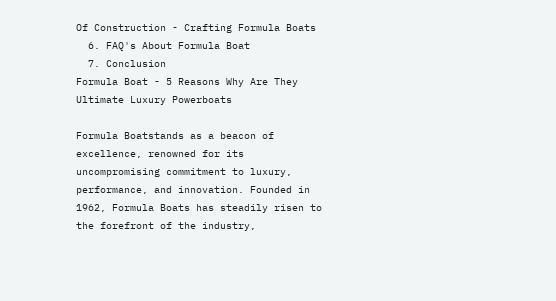Of Construction - Crafting Formula Boats
  6. FAQ's About Formula Boat
  7. Conclusion
Formula Boat - 5 Reasons Why Are They Ultimate Luxury Powerboats

Formula Boatstands as a beacon of excellence, renowned for its uncompromising commitment to luxury, performance, and innovation. Founded in 1962, Formula Boats has steadily risen to the forefront of the industry,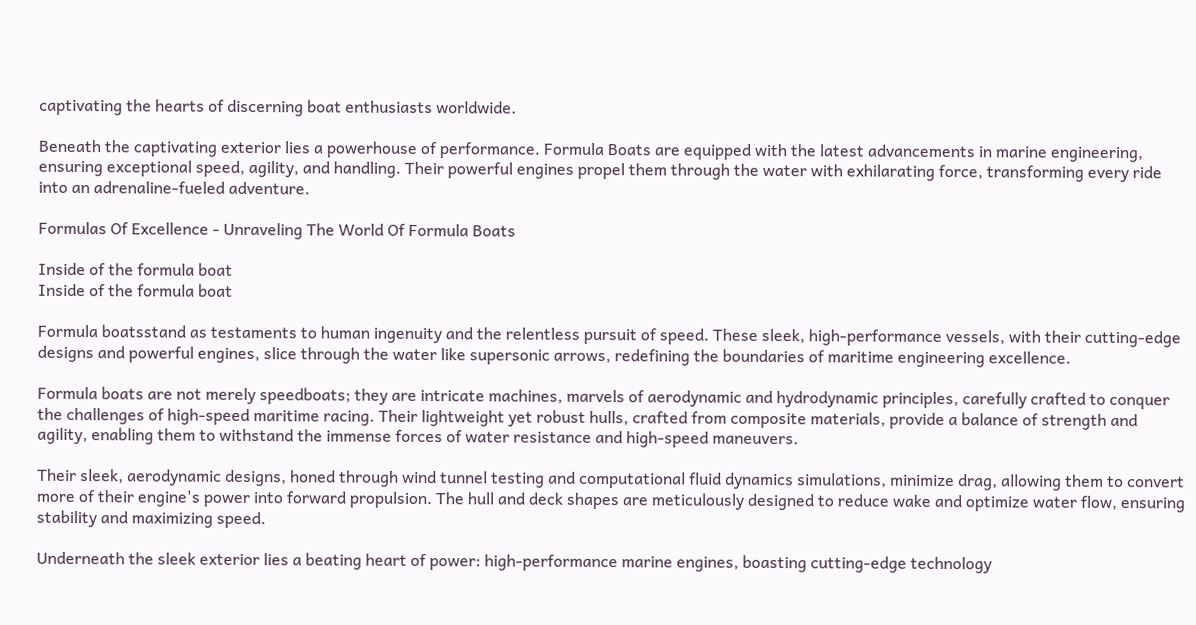captivating the hearts of discerning boat enthusiasts worldwide.

Beneath the captivating exterior lies a powerhouse of performance. Formula Boats are equipped with the latest advancements in marine engineering, ensuring exceptional speed, agility, and handling. Their powerful engines propel them through the water with exhilarating force, transforming every ride into an adrenaline-fueled adventure.

Formulas Of Excellence - Unraveling The World Of Formula Boats

Inside of the formula boat
Inside of the formula boat

Formula boatsstand as testaments to human ingenuity and the relentless pursuit of speed. These sleek, high-performance vessels, with their cutting-edge designs and powerful engines, slice through the water like supersonic arrows, redefining the boundaries of maritime engineering excellence.

Formula boats are not merely speedboats; they are intricate machines, marvels of aerodynamic and hydrodynamic principles, carefully crafted to conquer the challenges of high-speed maritime racing. Their lightweight yet robust hulls, crafted from composite materials, provide a balance of strength and agility, enabling them to withstand the immense forces of water resistance and high-speed maneuvers.

Their sleek, aerodynamic designs, honed through wind tunnel testing and computational fluid dynamics simulations, minimize drag, allowing them to convert more of their engine's power into forward propulsion. The hull and deck shapes are meticulously designed to reduce wake and optimize water flow, ensuring stability and maximizing speed.

Underneath the sleek exterior lies a beating heart of power: high-performance marine engines, boasting cutting-edge technology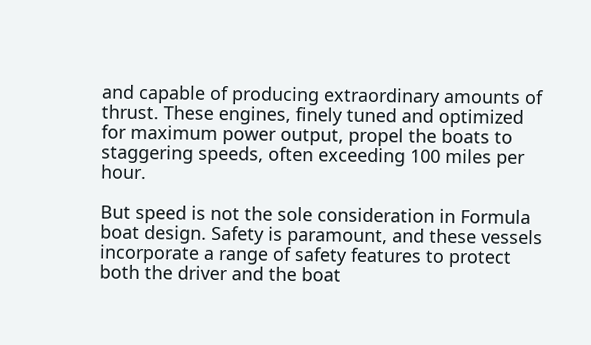and capable of producing extraordinary amounts of thrust. These engines, finely tuned and optimized for maximum power output, propel the boats to staggering speeds, often exceeding 100 miles per hour.

But speed is not the sole consideration in Formula boat design. Safety is paramount, and these vessels incorporate a range of safety features to protect both the driver and the boat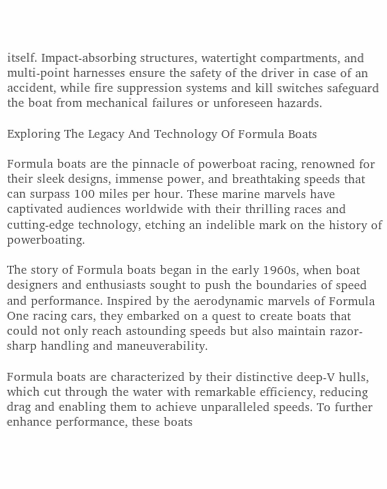itself. Impact-absorbing structures, watertight compartments, and multi-point harnesses ensure the safety of the driver in case of an accident, while fire suppression systems and kill switches safeguard the boat from mechanical failures or unforeseen hazards.

Exploring The Legacy And Technology Of Formula Boats

Formula boats are the pinnacle of powerboat racing, renowned for their sleek designs, immense power, and breathtaking speeds that can surpass 100 miles per hour. These marine marvels have captivated audiences worldwide with their thrilling races and cutting-edge technology, etching an indelible mark on the history of powerboating.

The story of Formula boats began in the early 1960s, when boat designers and enthusiasts sought to push the boundaries of speed and performance. Inspired by the aerodynamic marvels of Formula One racing cars, they embarked on a quest to create boats that could not only reach astounding speeds but also maintain razor-sharp handling and maneuverability.

Formula boats are characterized by their distinctive deep-V hulls, which cut through the water with remarkable efficiency, reducing drag and enabling them to achieve unparalleled speeds. To further enhance performance, these boats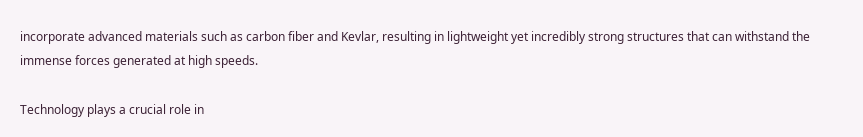incorporate advanced materials such as carbon fiber and Kevlar, resulting in lightweight yet incredibly strong structures that can withstand the immense forces generated at high speeds.

Technology plays a crucial role in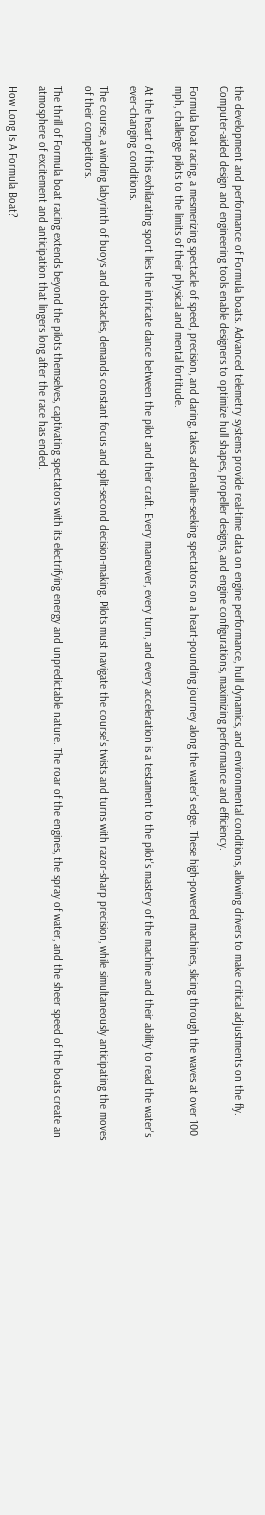the development and performance of Formula boats. Advanced telemetry systems provide real-time data on engine performance, hull dynamics, and environmental conditions, allowing drivers to make critical adjustments on the fly. Computer-aided design and engineering tools enable designers to optimize hull shapes, propeller designs, and engine configurations, maximizing performance and efficiency.

Formula boat racing, a mesmerizing spectacle of speed, precision, and daring, takes adrenaline-seeking spectators on a heart-pounding journey along the water's edge. These high-powered machines, slicing through the waves at over 100 mph, challenge pilots to the limits of their physical and mental fortitude.

At the heart of this exhilarating sport lies the intricate dance between the pilot and their craft. Every maneuver, every turn, and every acceleration is a testament to the pilot's mastery of the machine and their ability to read the water's ever-changing conditions.

The course, a winding labyrinth of buoys and obstacles, demands constant focus and split-second decision-making. Pilots must navigate the course's twists and turns with razor-sharp precision, while simultaneously anticipating the moves of their competitors.

The thrill of Formula boat racing extends beyond the pilots themselves, captivating spectators with its electrifying energy and unpredictable nature. The roar of the engines, the spray of water, and the sheer speed of the boats create an atmosphere of excitement and anticipation that lingers long after the race has ended.

How Long Is A Formula Boat?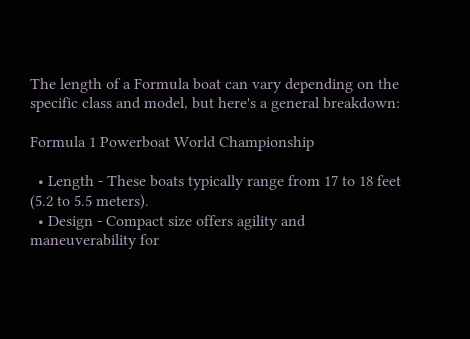The length of a Formula boat can vary depending on the specific class and model, but here's a general breakdown:

Formula 1 Powerboat World Championship

  • Length - These boats typically range from 17 to 18 feet (5.2 to 5.5 meters).
  • Design - Compact size offers agility and maneuverability for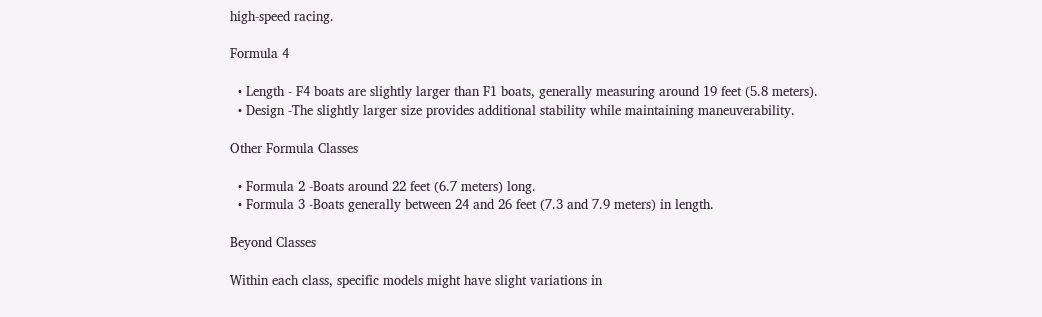high-speed racing.

Formula 4

  • Length - F4 boats are slightly larger than F1 boats, generally measuring around 19 feet (5.8 meters).
  • Design -The slightly larger size provides additional stability while maintaining maneuverability.

Other Formula Classes

  • Formula 2 -Boats around 22 feet (6.7 meters) long.
  • Formula 3 -Boats generally between 24 and 26 feet (7.3 and 7.9 meters) in length.

Beyond Classes

Within each class, specific models might have slight variations in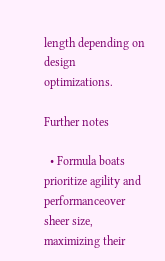length depending on design optimizations.

Further notes

  • Formula boats prioritize agility and performanceover sheer size, maximizing their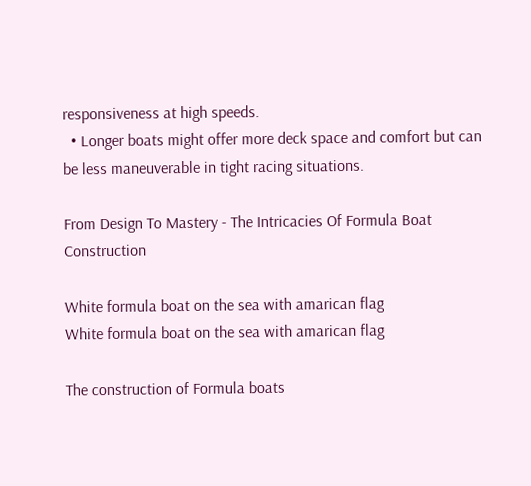responsiveness at high speeds.
  • Longer boats might offer more deck space and comfort but can be less maneuverable in tight racing situations.

From Design To Mastery - The Intricacies Of Formula Boat Construction

White formula boat on the sea with amarican flag
White formula boat on the sea with amarican flag

The construction of Formula boats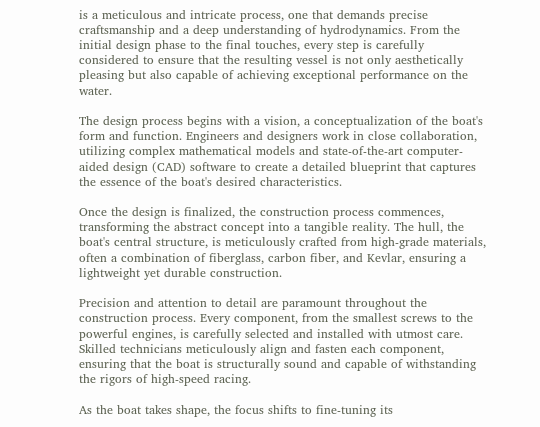is a meticulous and intricate process, one that demands precise craftsmanship and a deep understanding of hydrodynamics. From the initial design phase to the final touches, every step is carefully considered to ensure that the resulting vessel is not only aesthetically pleasing but also capable of achieving exceptional performance on the water.

The design process begins with a vision, a conceptualization of the boat's form and function. Engineers and designers work in close collaboration, utilizing complex mathematical models and state-of-the-art computer-aided design (CAD) software to create a detailed blueprint that captures the essence of the boat's desired characteristics.

Once the design is finalized, the construction process commences, transforming the abstract concept into a tangible reality. The hull, the boat's central structure, is meticulously crafted from high-grade materials, often a combination of fiberglass, carbon fiber, and Kevlar, ensuring a lightweight yet durable construction.

Precision and attention to detail are paramount throughout the construction process. Every component, from the smallest screws to the powerful engines, is carefully selected and installed with utmost care. Skilled technicians meticulously align and fasten each component, ensuring that the boat is structurally sound and capable of withstanding the rigors of high-speed racing.

As the boat takes shape, the focus shifts to fine-tuning its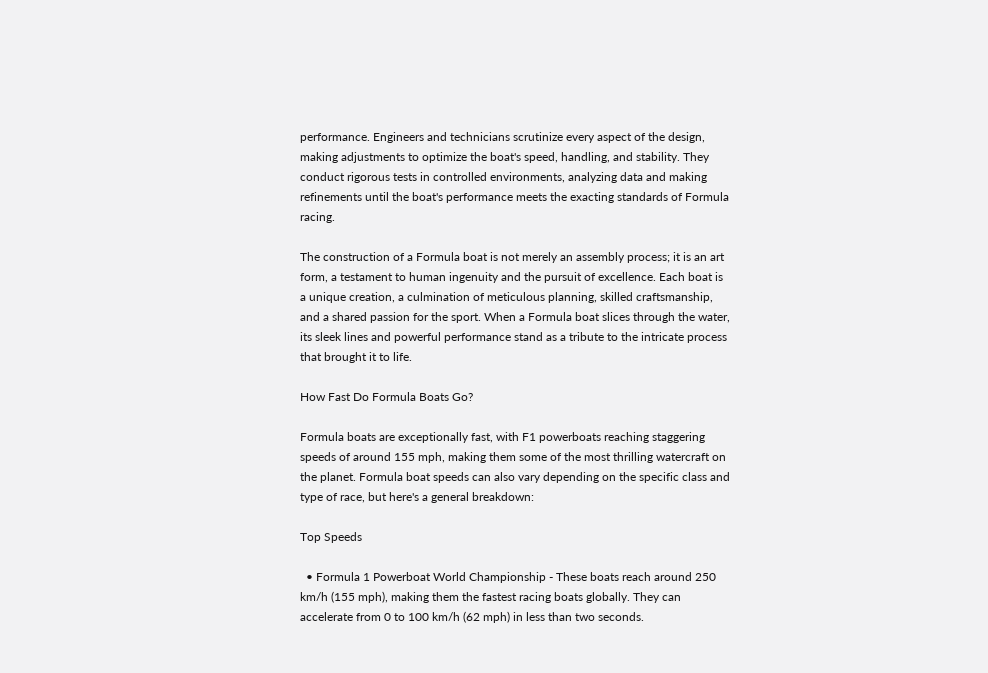performance. Engineers and technicians scrutinize every aspect of the design, making adjustments to optimize the boat's speed, handling, and stability. They conduct rigorous tests in controlled environments, analyzing data and making refinements until the boat's performance meets the exacting standards of Formula racing.

The construction of a Formula boat is not merely an assembly process; it is an art form, a testament to human ingenuity and the pursuit of excellence. Each boat is a unique creation, a culmination of meticulous planning, skilled craftsmanship, and a shared passion for the sport. When a Formula boat slices through the water, its sleek lines and powerful performance stand as a tribute to the intricate process that brought it to life.

How Fast Do Formula Boats Go?

Formula boats are exceptionally fast, with F1 powerboats reaching staggering speeds of around 155 mph, making them some of the most thrilling watercraft on the planet. Formula boat speeds can also vary depending on the specific class and type of race, but here's a general breakdown:

Top Speeds

  • Formula 1 Powerboat World Championship - These boats reach around 250 km/h (155 mph), making them the fastest racing boats globally. They can accelerate from 0 to 100 km/h (62 mph) in less than two seconds.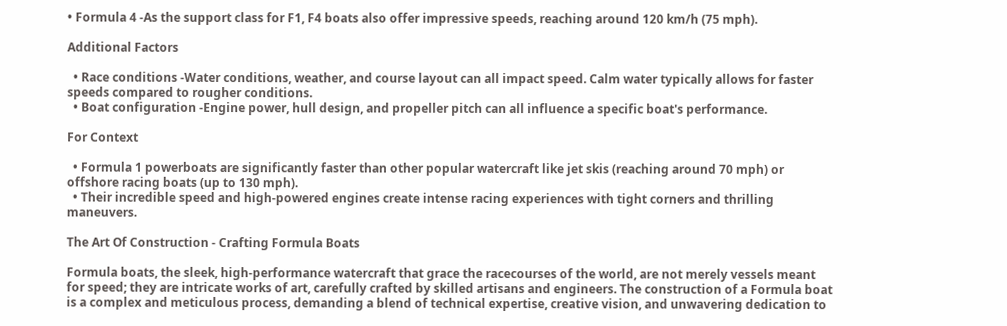• Formula 4 -As the support class for F1, F4 boats also offer impressive speeds, reaching around 120 km/h (75 mph).

Additional Factors

  • Race conditions -Water conditions, weather, and course layout can all impact speed. Calm water typically allows for faster speeds compared to rougher conditions.
  • Boat configuration -Engine power, hull design, and propeller pitch can all influence a specific boat's performance.

For Context

  • Formula 1 powerboats are significantly faster than other popular watercraft like jet skis (reaching around 70 mph) or offshore racing boats (up to 130 mph).
  • Their incredible speed and high-powered engines create intense racing experiences with tight corners and thrilling maneuvers.

The Art Of Construction - Crafting Formula Boats

Formula boats, the sleek, high-performance watercraft that grace the racecourses of the world, are not merely vessels meant for speed; they are intricate works of art, carefully crafted by skilled artisans and engineers. The construction of a Formula boat is a complex and meticulous process, demanding a blend of technical expertise, creative vision, and unwavering dedication to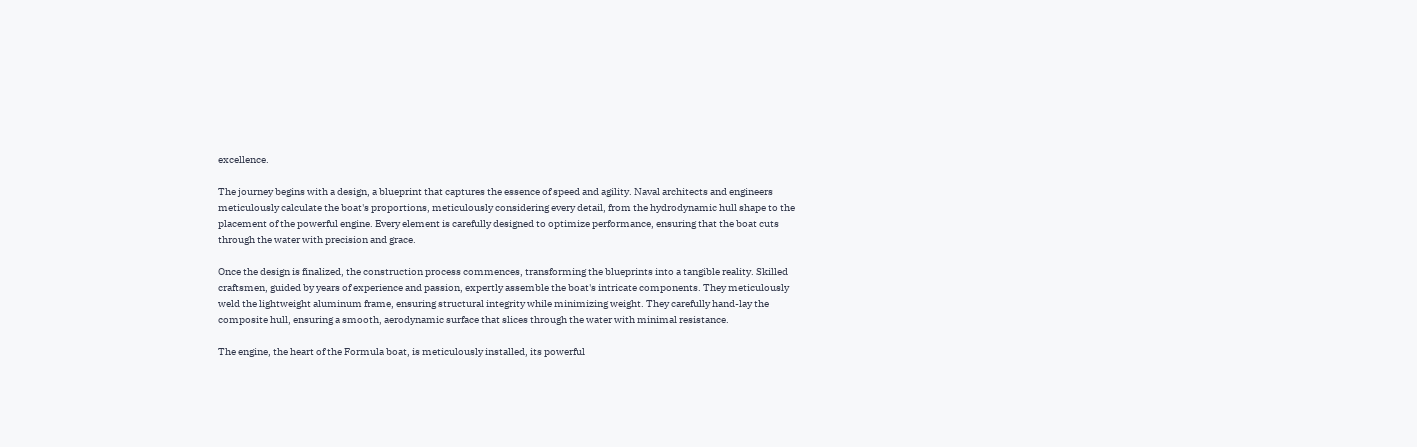excellence.

The journey begins with a design, a blueprint that captures the essence of speed and agility. Naval architects and engineers meticulously calculate the boat's proportions, meticulously considering every detail, from the hydrodynamic hull shape to the placement of the powerful engine. Every element is carefully designed to optimize performance, ensuring that the boat cuts through the water with precision and grace.

Once the design is finalized, the construction process commences, transforming the blueprints into a tangible reality. Skilled craftsmen, guided by years of experience and passion, expertly assemble the boat's intricate components. They meticulously weld the lightweight aluminum frame, ensuring structural integrity while minimizing weight. They carefully hand-lay the composite hull, ensuring a smooth, aerodynamic surface that slices through the water with minimal resistance.

The engine, the heart of the Formula boat, is meticulously installed, its powerful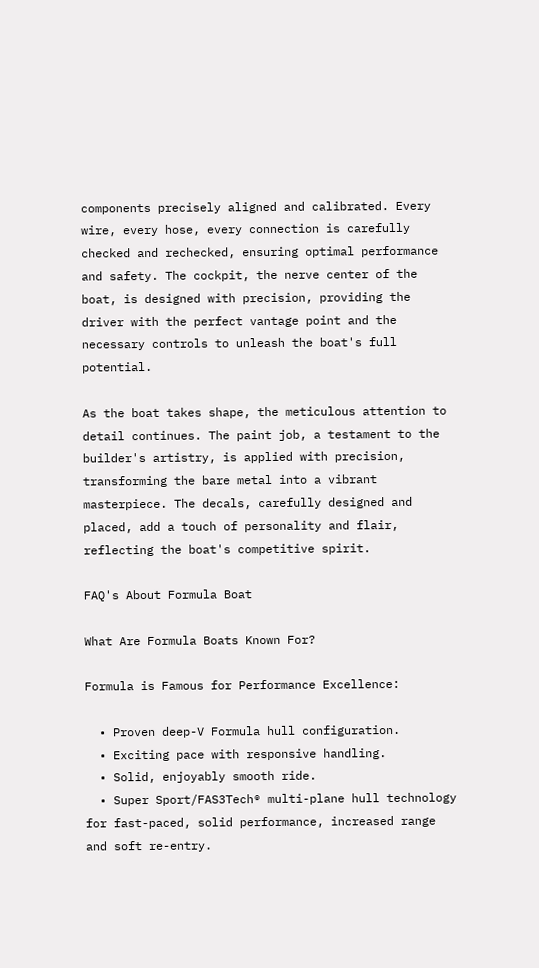components precisely aligned and calibrated. Every wire, every hose, every connection is carefully checked and rechecked, ensuring optimal performance and safety. The cockpit, the nerve center of the boat, is designed with precision, providing the driver with the perfect vantage point and the necessary controls to unleash the boat's full potential.

As the boat takes shape, the meticulous attention to detail continues. The paint job, a testament to the builder's artistry, is applied with precision, transforming the bare metal into a vibrant masterpiece. The decals, carefully designed and placed, add a touch of personality and flair, reflecting the boat's competitive spirit.

FAQ's About Formula Boat

What Are Formula Boats Known For?

Formula is Famous for Performance Excellence:

  • Proven deep-V Formula hull configuration.
  • Exciting pace with responsive handling.
  • Solid, enjoyably smooth ride.
  • Super Sport/FAS3Tech® multi-plane hull technology for fast-paced, solid performance, increased range and soft re-entry.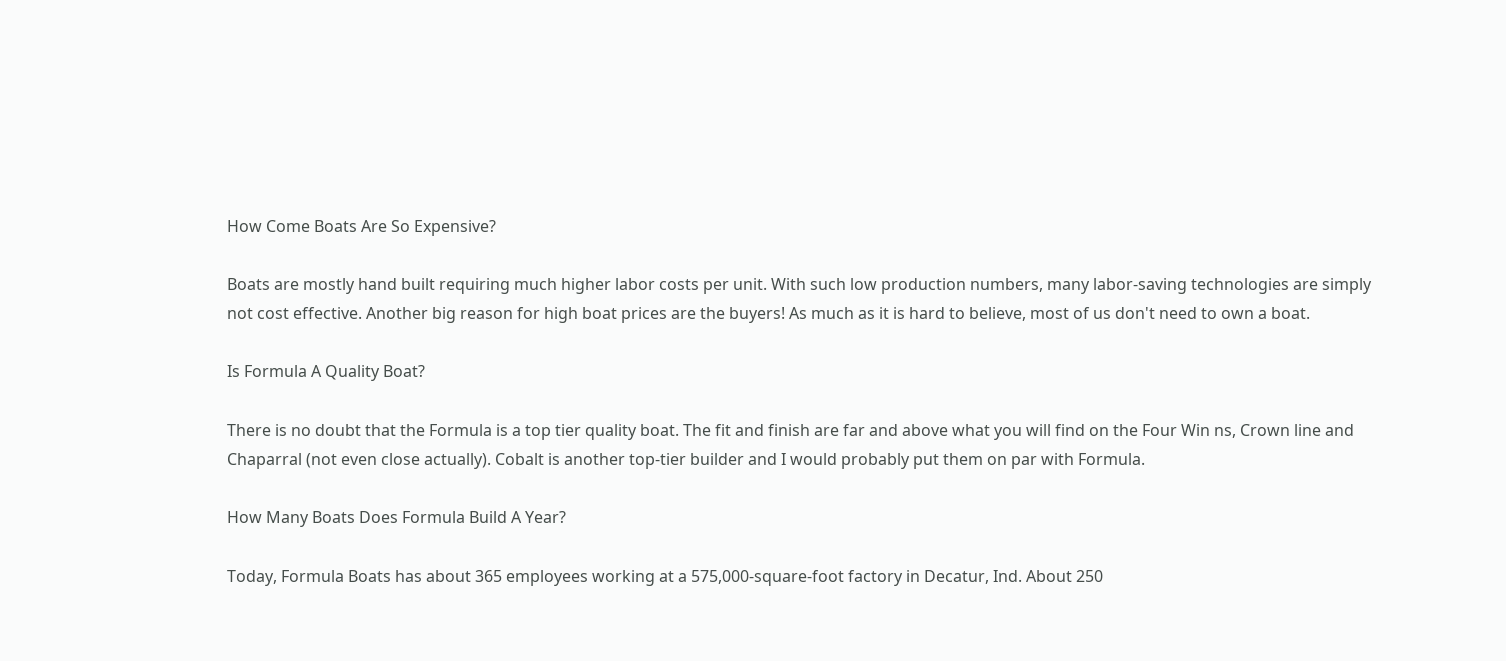How Come Boats Are So Expensive?

Boats are mostly hand built requiring much higher labor costs per unit. With such low production numbers, many labor-saving technologies are simply not cost effective. Another big reason for high boat prices are the buyers! As much as it is hard to believe, most of us don't need to own a boat.

Is Formula A Quality Boat?

There is no doubt that the Formula is a top tier quality boat. The fit and finish are far and above what you will find on the Four Win ns, Crown line and Chaparral (not even close actually). Cobalt is another top-tier builder and I would probably put them on par with Formula.

How Many Boats Does Formula Build A Year?

Today, Formula Boats has about 365 employees working at a 575,000-square-foot factory in Decatur, Ind. About 250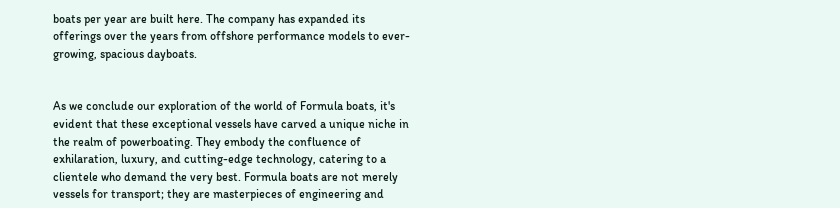boats per year are built here. The company has expanded its offerings over the years from offshore performance models to ever-growing, spacious dayboats.


As we conclude our exploration of the world of Formula boats, it's evident that these exceptional vessels have carved a unique niche in the realm of powerboating. They embody the confluence of exhilaration, luxury, and cutting-edge technology, catering to a clientele who demand the very best. Formula boats are not merely vessels for transport; they are masterpieces of engineering and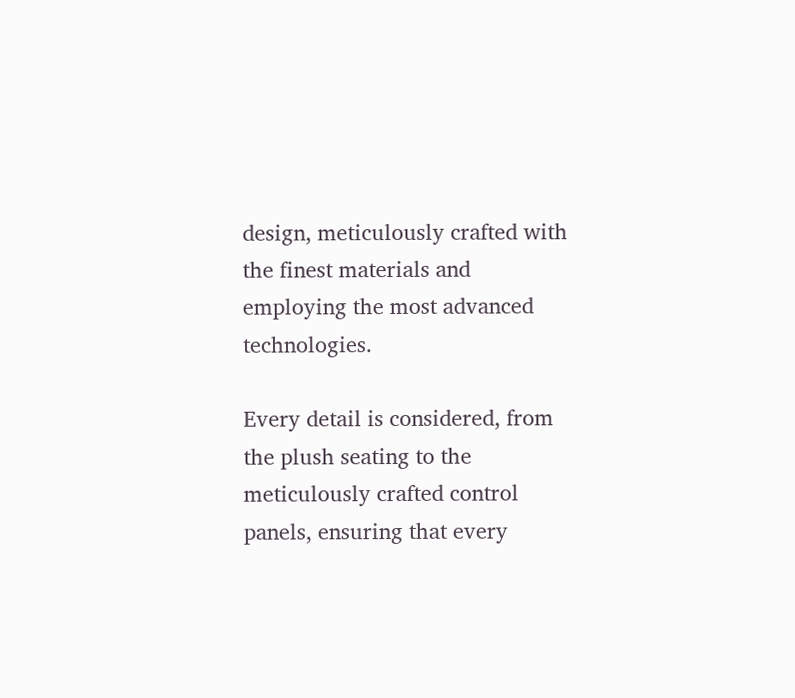design, meticulously crafted with the finest materials and employing the most advanced technologies.

Every detail is considered, from the plush seating to the meticulously crafted control panels, ensuring that every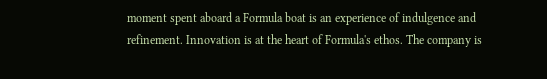moment spent aboard a Formula boat is an experience of indulgence and refinement. Innovation is at the heart of Formula's ethos. The company is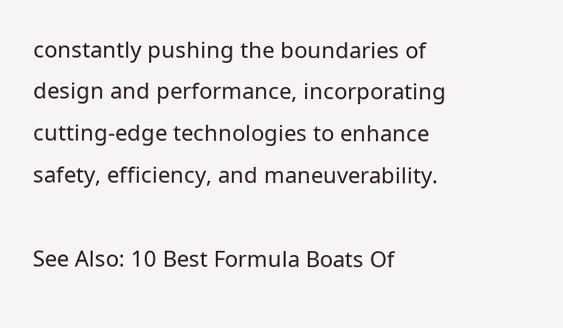constantly pushing the boundaries of design and performance, incorporating cutting-edge technologies to enhance safety, efficiency, and maneuverability.

See Also: 10 Best Formula Boats Of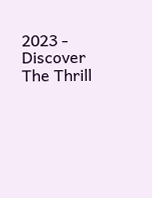2023 - Discover The Thrill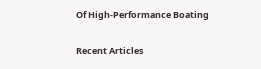Of High-Performance Boating

Recent Articles